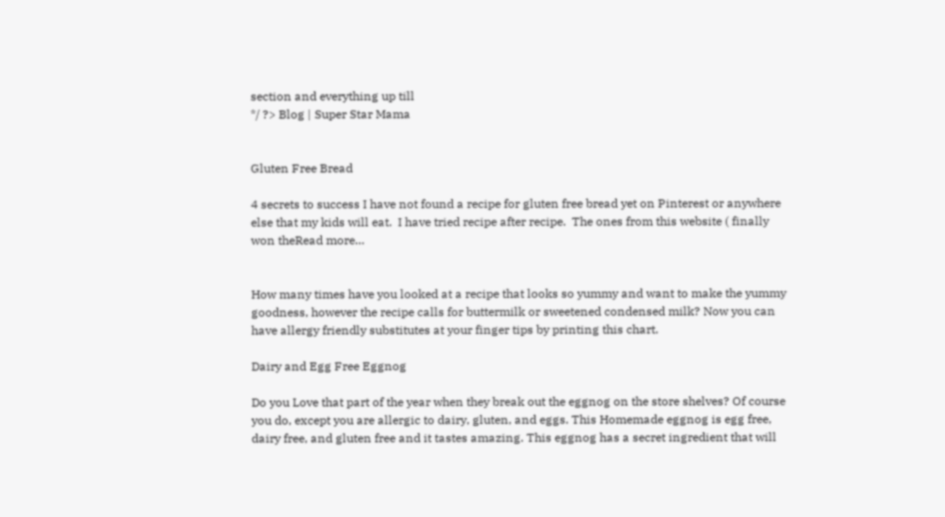section and everything up till
*/ ?> Blog | Super Star Mama


Gluten Free Bread

4 secrets to success I have not found a recipe for gluten free bread yet on Pinterest or anywhere else that my kids will eat.  I have tried recipe after recipe.  The ones from this website ( finally won theRead more…


How many times have you looked at a recipe that looks so yummy and want to make the yummy goodness, however the recipe calls for buttermilk or sweetened condensed milk? Now you can have allergy friendly substitutes at your finger tips by printing this chart.

Dairy and Egg Free Eggnog

Do you Love that part of the year when they break out the eggnog on the store shelves? Of course you do, except you are allergic to dairy, gluten, and eggs. This Homemade eggnog is egg free, dairy free, and gluten free and it tastes amazing. This eggnog has a secret ingredient that will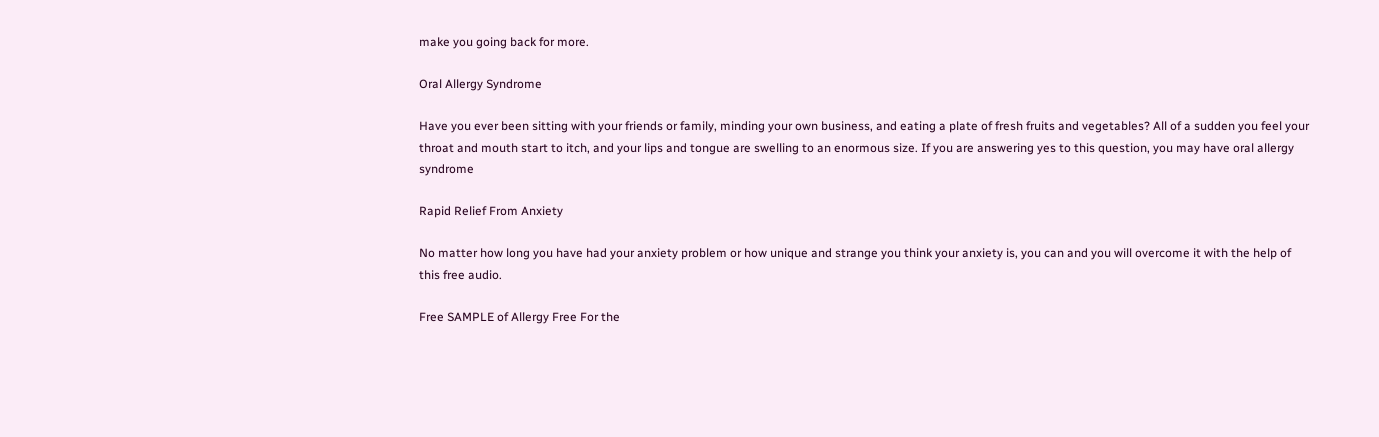make you going back for more.

Oral Allergy Syndrome

Have you ever been sitting with your friends or family, minding your own business, and eating a plate of fresh fruits and vegetables? All of a sudden you feel your throat and mouth start to itch, and your lips and tongue are swelling to an enormous size. If you are answering yes to this question, you may have oral allergy syndrome

Rapid Relief From Anxiety

No matter how long you have had your anxiety problem or how unique and strange you think your anxiety is, you can and you will overcome it with the help of this free audio.

Free SAMPLE of Allergy Free For the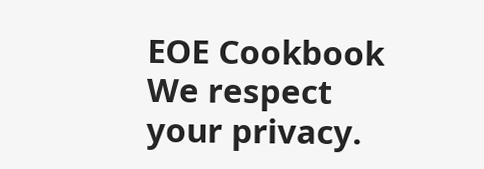EOE Cookbook
We respect your privacy.